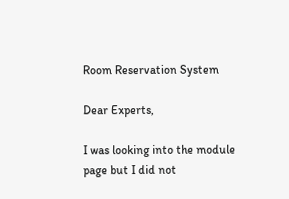Room Reservation System

Dear Experts,

I was looking into the module page but I did not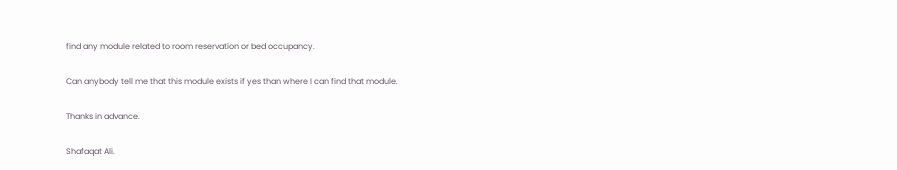find any module related to room reservation or bed occupancy.

Can anybody tell me that this module exists if yes than where I can find that module.

Thanks in advance.

Shafaqat Ali.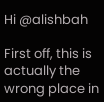Hi @alishbah

First off, this is actually the wrong place in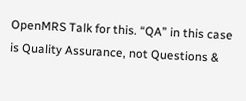OpenMRS Talk for this. “QA” in this case is Quality Assurance, not Questions &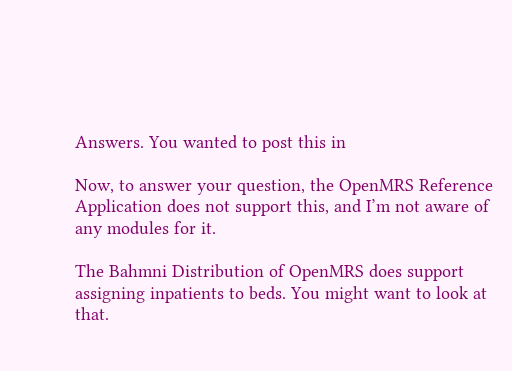Answers. You wanted to post this in

Now, to answer your question, the OpenMRS Reference Application does not support this, and I’m not aware of any modules for it.

The Bahmni Distribution of OpenMRS does support assigning inpatients to beds. You might want to look at that.